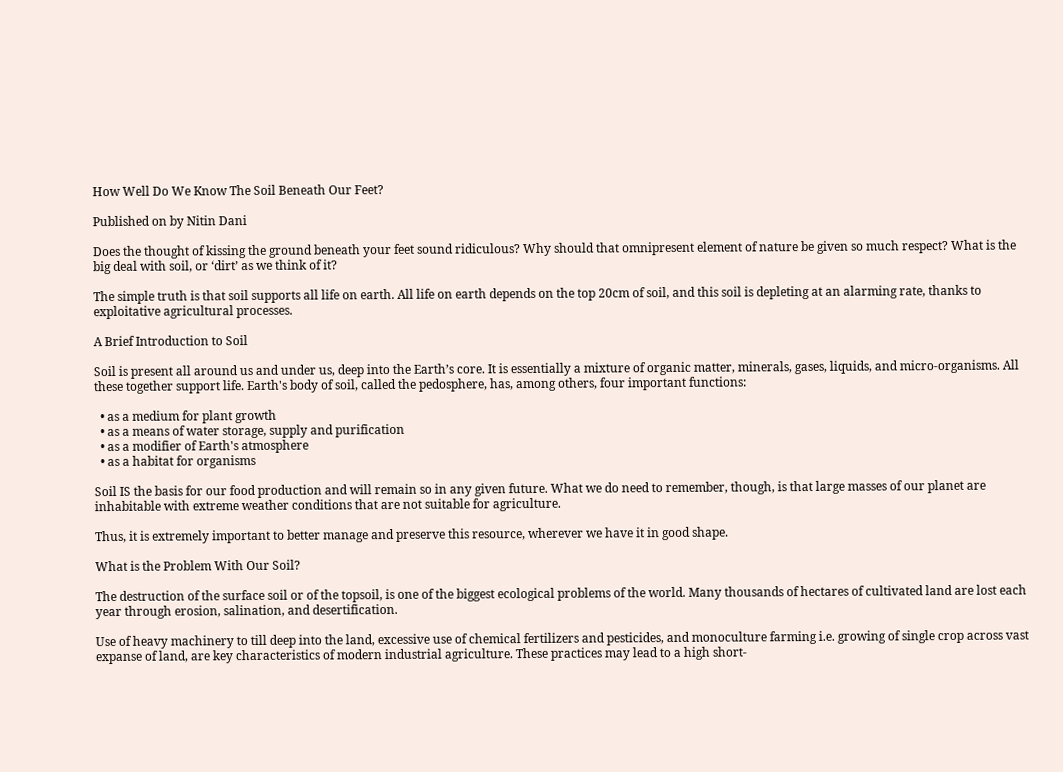How Well Do We Know The Soil Beneath Our Feet?

Published on by Nitin Dani

Does the thought of kissing the ground beneath your feet sound ridiculous? Why should that omnipresent element of nature be given so much respect? What is the big deal with soil, or ‘dirt’ as we think of it?

The simple truth is that soil supports all life on earth. All life on earth depends on the top 20cm of soil, and this soil is depleting at an alarming rate, thanks to exploitative agricultural processes.

A Brief Introduction to Soil

Soil is present all around us and under us, deep into the Earth’s core. It is essentially a mixture of organic matter, minerals, gases, liquids, and micro-organisms. All these together support life. Earth's body of soil, called the pedosphere, has, among others, four important functions:

  • as a medium for plant growth
  • as a means of water storage, supply and purification
  • as a modifier of Earth's atmosphere
  • as a habitat for organisms

Soil IS the basis for our food production and will remain so in any given future. What we do need to remember, though, is that large masses of our planet are inhabitable with extreme weather conditions that are not suitable for agriculture.

Thus, it is extremely important to better manage and preserve this resource, wherever we have it in good shape.

What is the Problem With Our Soil?

The destruction of the surface soil or of the topsoil, is one of the biggest ecological problems of the world. Many thousands of hectares of cultivated land are lost each year through erosion, salination, and desertification.

Use of heavy machinery to till deep into the land, excessive use of chemical fertilizers and pesticides, and monoculture farming i.e. growing of single crop across vast expanse of land, are key characteristics of modern industrial agriculture. These practices may lead to a high short-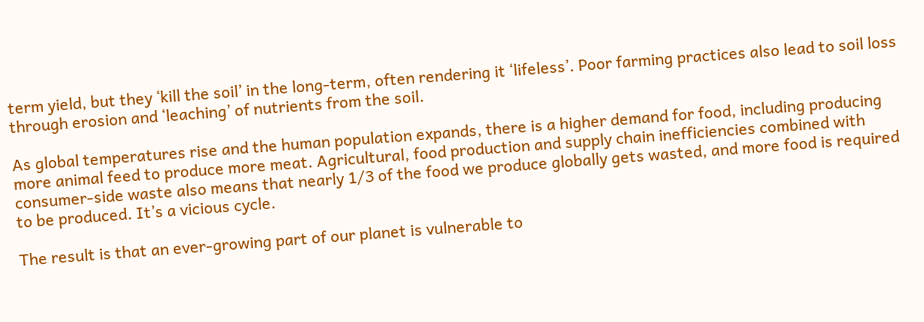term yield, but they ‘kill the soil’ in the long-term, often rendering it ‘lifeless’. Poor farming practices also lead to soil loss through erosion and ‘leaching’ of nutrients from the soil.

As global temperatures rise and the human population expands, there is a higher demand for food, including producing more animal feed to produce more meat. Agricultural, food production and supply chain inefficiencies combined with consumer-side waste also means that nearly 1/3 of the food we produce globally gets wasted, and more food is required to be produced. It’s a vicious cycle.

The result is that an ever-growing part of our planet is vulnerable to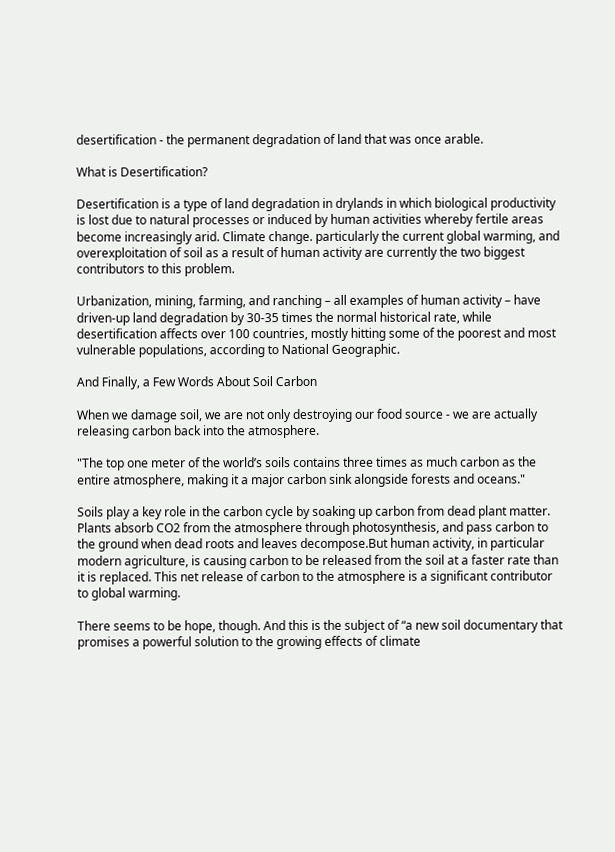desertification - the permanent degradation of land that was once arable.

What is Desertification?

Desertification is a type of land degradation in drylands in which biological productivity is lost due to natural processes or induced by human activities whereby fertile areas become increasingly arid. Climate change. particularly the current global warming, and overexploitation of soil as a result of human activity are currently the two biggest contributors to this problem.

Urbanization, mining, farming, and ranching – all examples of human activity – have driven-up land degradation by 30-35 times the normal historical rate, while desertification affects over 100 countries, mostly hitting some of the poorest and most vulnerable populations, according to National Geographic.

And Finally, a Few Words About Soil Carbon

When we damage soil, we are not only destroying our food source - we are actually releasing carbon back into the atmosphere.

"The top one meter of the world’s soils contains three times as much carbon as the entire atmosphere, making it a major carbon sink alongside forests and oceans."

Soils play a key role in the carbon cycle by soaking up carbon from dead plant matter. Plants absorb CO2 from the atmosphere through photosynthesis, and pass carbon to the ground when dead roots and leaves decompose.But human activity, in particular modern agriculture, is causing carbon to be released from the soil at a faster rate than it is replaced. This net release of carbon to the atmosphere is a significant contributor to global warming.

There seems to be hope, though. And this is the subject of “a new soil documentary that promises a powerful solution to the growing effects of climate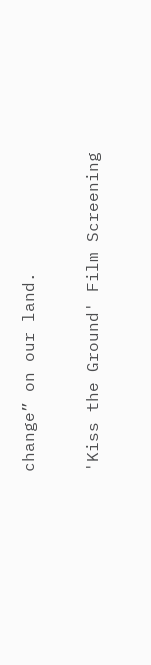change” on our land.

'Kiss the Ground' Film Screening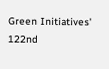Green Initiatives' 122nd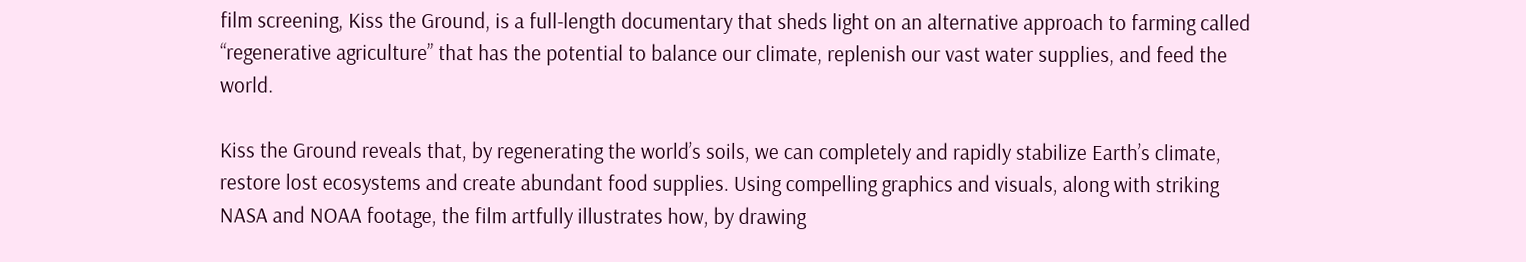film screening, Kiss the Ground, is a full-length documentary that sheds light on an alternative approach to farming called “regenerative agriculture” that has the potential to balance our climate, replenish our vast water supplies, and feed the world.

Kiss the Ground reveals that, by regenerating the world’s soils, we can completely and rapidly stabilize Earth’s climate, restore lost ecosystems and create abundant food supplies. Using compelling graphics and visuals, along with striking NASA and NOAA footage, the film artfully illustrates how, by drawing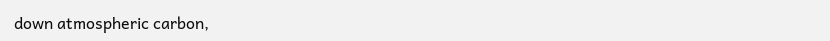down atmospheric carbon,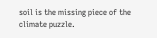soil is the missing piece of the climate puzzle.